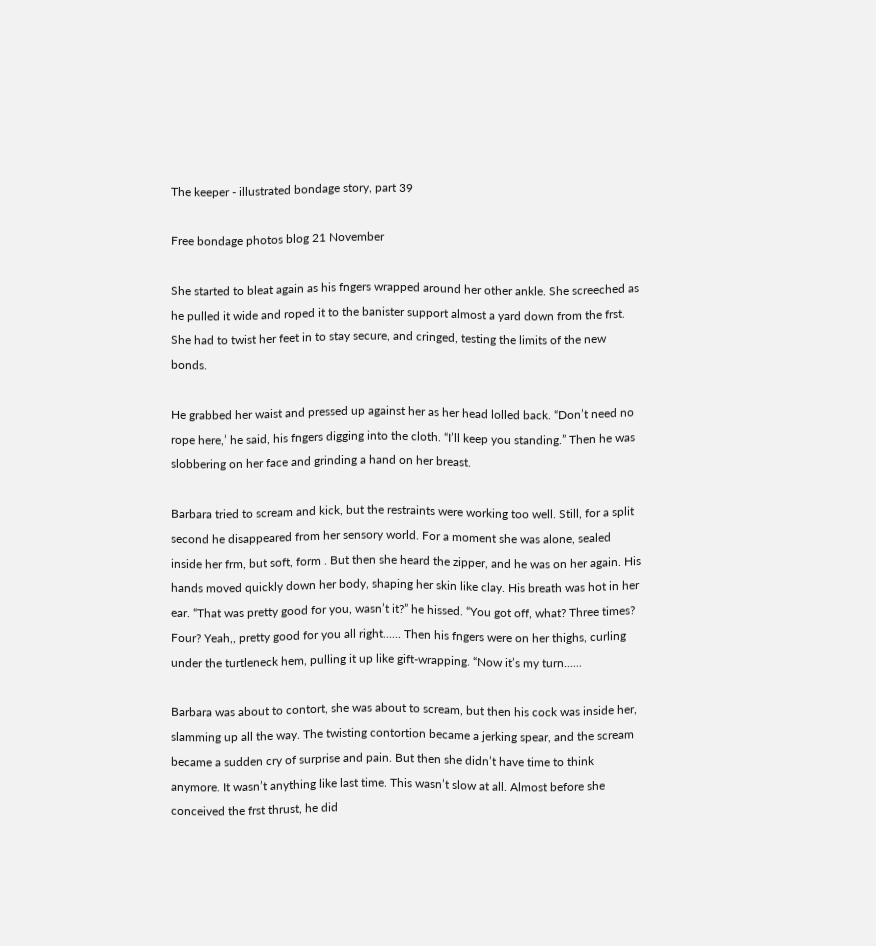The keeper - illustrated bondage story, part 39

Free bondage photos blog 21 November

She started to bleat again as his fngers wrapped around her other ankle. She screeched as he pulled it wide and roped it to the banister support almost a yard down from the frst. She had to twist her feet in to stay secure, and cringed, testing the limits of the new bonds.

He grabbed her waist and pressed up against her as her head lolled back. “Don’t need no rope here,’ he said, his fngers digging into the cloth. “I’ll keep you standing.” Then he was slobbering on her face and grinding a hand on her breast.

Barbara tried to scream and kick, but the restraints were working too well. Still, for a split second he disappeared from her sensory world. For a moment she was alone, sealed inside her frm, but soft, form . But then she heard the zipper, and he was on her again. His hands moved quickly down her body, shaping her skin like clay. His breath was hot in her ear. “That was pretty good for you, wasn’t it?” he hissed. “You got off, what? Three times? Four? Yeah,, pretty good for you all right...... Then his fngers were on her thighs, curling under the turtleneck hem, pulling it up like gift-wrapping. “Now it’s my turn......

Barbara was about to contort, she was about to scream, but then his cock was inside her, slamming up all the way. The twisting contortion became a jerking spear, and the scream became a sudden cry of surprise and pain. But then she didn’t have time to think anymore. It wasn’t anything like last time. This wasn’t slow at all. Almost before she conceived the frst thrust, he did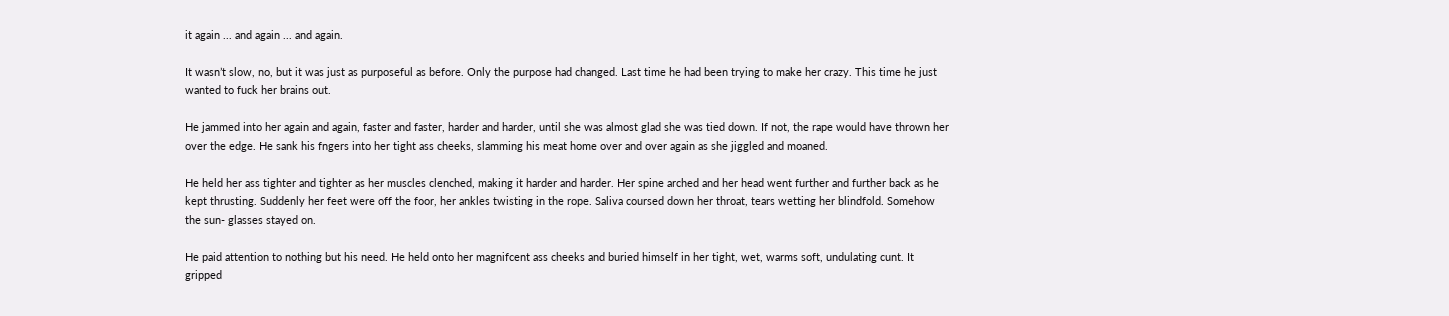it again ... and again ... and again.

It wasn’t slow, no, but it was just as purposeful as before. Only the purpose had changed. Last time he had been trying to make her crazy. This time he just wanted to fuck her brains out.

He jammed into her again and again, faster and faster, harder and harder, until she was almost glad she was tied down. If not, the rape would have thrown her over the edge. He sank his fngers into her tight ass cheeks, slamming his meat home over and over again as she jiggled and moaned.

He held her ass tighter and tighter as her muscles clenched, making it harder and harder. Her spine arched and her head went further and further back as he kept thrusting. Suddenly her feet were off the foor, her ankles twisting in the rope. Saliva coursed down her throat, tears wetting her blindfold. Somehow the sun- glasses stayed on.

He paid attention to nothing but his need. He held onto her magnifcent ass cheeks and buried himself in her tight, wet, warms soft, undulating cunt. It gripped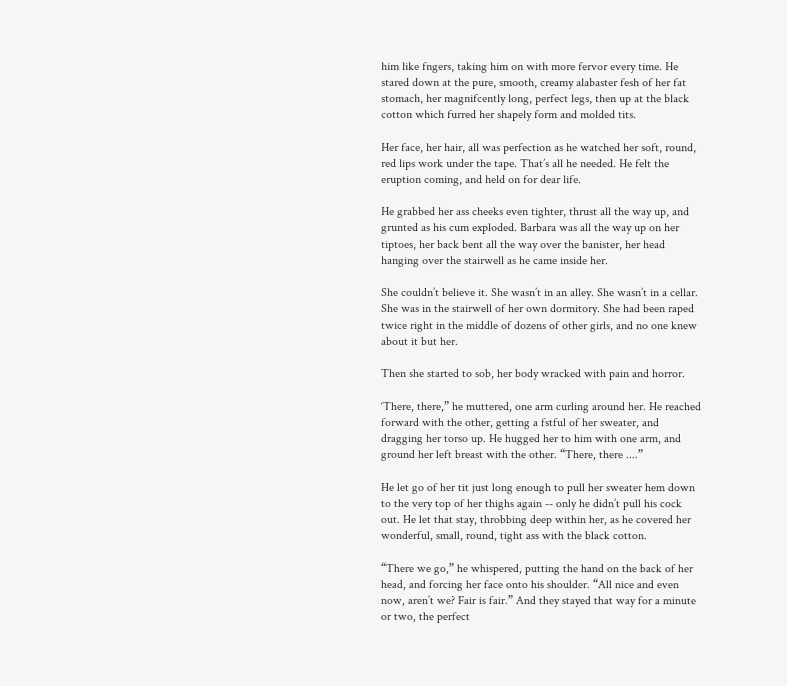him like fngers, taking him on with more fervor every time. He stared down at the pure, smooth, creamy alabaster fesh of her fat stomach, her magnifcently long, perfect legs, then up at the black cotton which furred her shapely form and molded tits.

Her face, her hair, all was perfection as he watched her soft, round, red lips work under the tape. That’s all he needed. He felt the eruption coming, and held on for dear life.

He grabbed her ass cheeks even tighter, thrust all the way up, and grunted as his cum exploded. Barbara was all the way up on her tiptoes, her back bent all the way over the banister, her head hanging over the stairwell as he came inside her.

She couldn’t believe it. She wasn’t in an alley. She wasn’t in a cellar. She was in the stairwell of her own dormitory. She had been raped twice right in the middle of dozens of other girls, and no one knew about it but her.

Then she started to sob, her body wracked with pain and horror.

‘There, there,” he muttered, one arm curling around her. He reached forward with the other, getting a fstful of her sweater, and dragging her torso up. He hugged her to him with one arm, and ground her left breast with the other. “There, there ....”

He let go of her tit just long enough to pull her sweater hem down to the very top of her thighs again -- only he didn’t pull his cock out. He let that stay, throbbing deep within her, as he covered her wonderful, small, round, tight ass with the black cotton.

“There we go,” he whispered, putting the hand on the back of her head, and forcing her face onto his shoulder. “All nice and even now, aren’t we? Fair is fair.” And they stayed that way for a minute or two, the perfect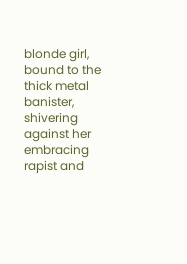blonde girl, bound to the thick metal banister, shivering against her embracing rapist and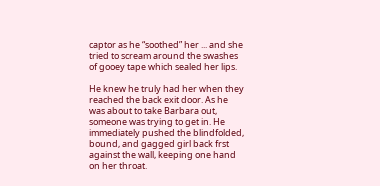captor as he “soothed” her ... and she tried to scream around the swashes of gooey tape which sealed her lips.

He knew he truly had her when they reached the back exit door. As he was about to take Barbara out, someone was trying to get in. He immediately pushed the blindfolded, bound, and gagged girl back frst against the wall, keeping one hand on her throat.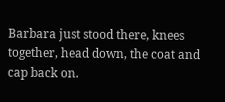Barbara just stood there, knees together, head down, the coat and cap back on.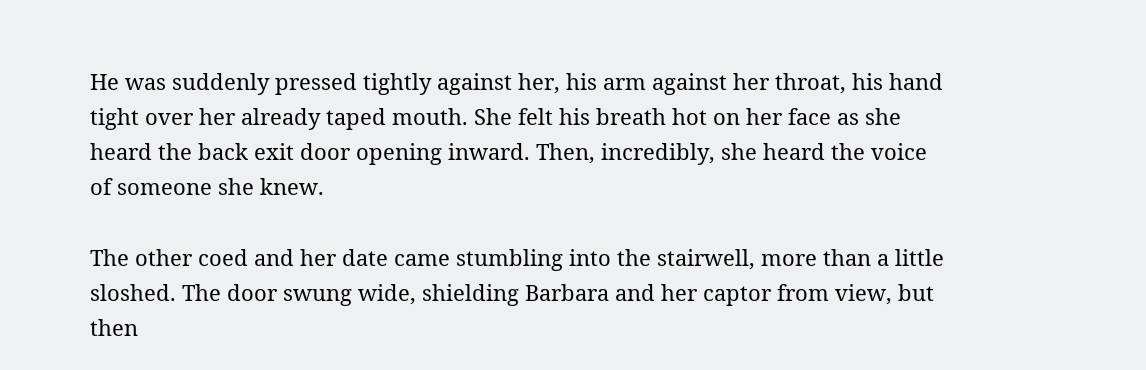He was suddenly pressed tightly against her, his arm against her throat, his hand tight over her already taped mouth. She felt his breath hot on her face as she heard the back exit door opening inward. Then, incredibly, she heard the voice of someone she knew.

The other coed and her date came stumbling into the stairwell, more than a little sloshed. The door swung wide, shielding Barbara and her captor from view, but then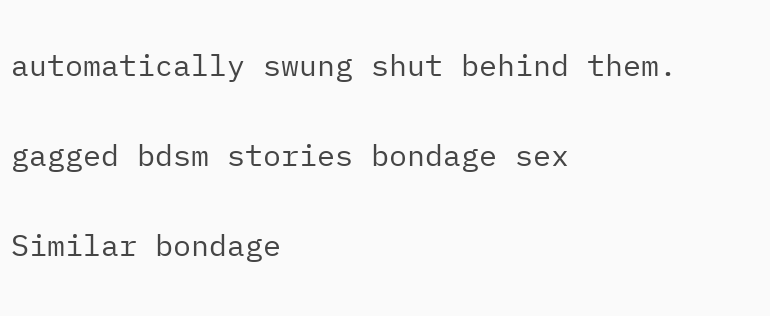automatically swung shut behind them.

gagged bdsm stories bondage sex

Similar bondage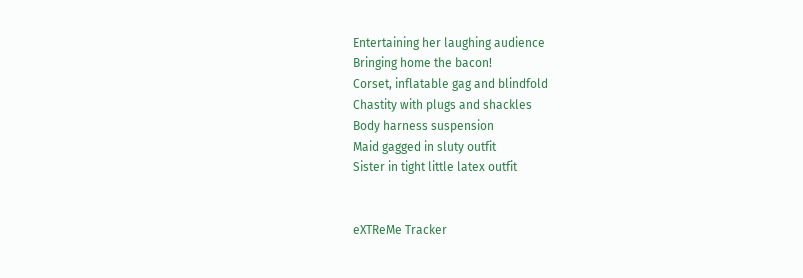Entertaining her laughing audience
Bringing home the bacon!
Corset, inflatable gag and blindfold
Chastity with plugs and shackles
Body harness suspension
Maid gagged in sluty outfit
Sister in tight little latex outfit


eXTReMe Tracker